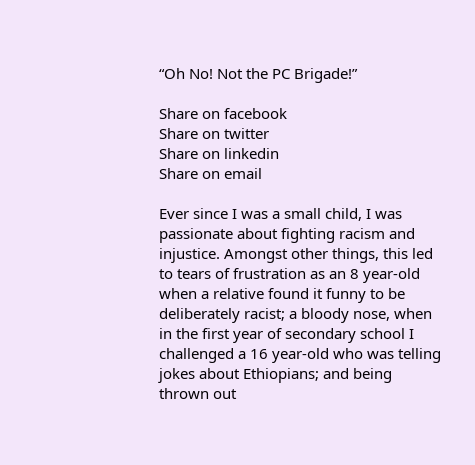“Oh No! Not the PC Brigade!”

Share on facebook
Share on twitter
Share on linkedin
Share on email

Ever since I was a small child, I was passionate about fighting racism and injustice. Amongst other things, this led to tears of frustration as an 8 year-old when a relative found it funny to be deliberately racist; a bloody nose, when in the first year of secondary school I challenged a 16 year-old who was telling jokes about Ethiopians; and being thrown out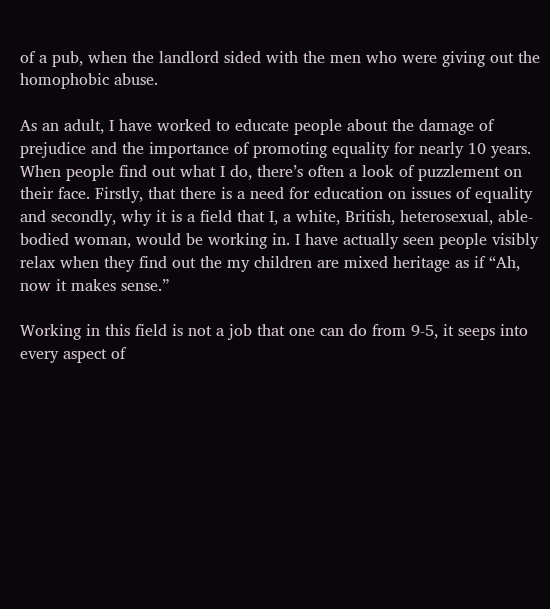of a pub, when the landlord sided with the men who were giving out the homophobic abuse.

As an adult, I have worked to educate people about the damage of prejudice and the importance of promoting equality for nearly 10 years. When people find out what I do, there’s often a look of puzzlement on their face. Firstly, that there is a need for education on issues of equality and secondly, why it is a field that I, a white, British, heterosexual, able-bodied woman, would be working in. I have actually seen people visibly relax when they find out the my children are mixed heritage as if “Ah, now it makes sense.”

Working in this field is not a job that one can do from 9-5, it seeps into every aspect of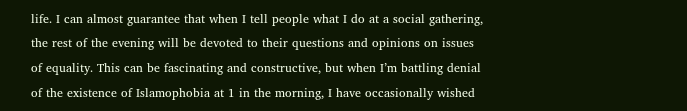life. I can almost guarantee that when I tell people what I do at a social gathering, the rest of the evening will be devoted to their questions and opinions on issues of equality. This can be fascinating and constructive, but when I’m battling denial of the existence of Islamophobia at 1 in the morning, I have occasionally wished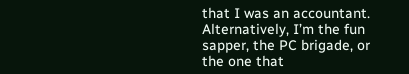that I was an accountant. Alternatively, I’m the fun sapper, the PC brigade, or the one that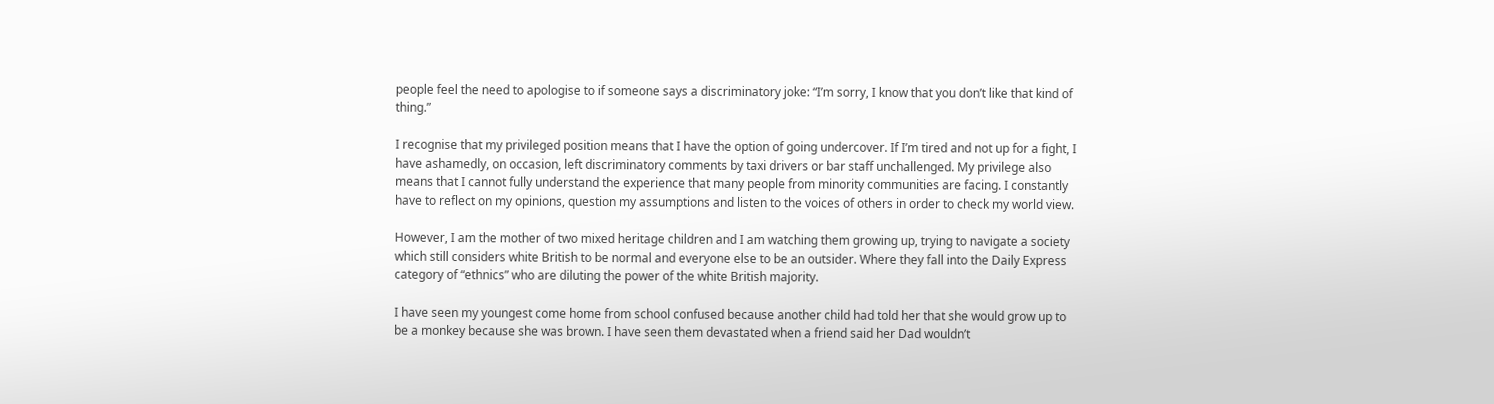people feel the need to apologise to if someone says a discriminatory joke: “I’m sorry, I know that you don’t like that kind of thing.”

I recognise that my privileged position means that I have the option of going undercover. If I’m tired and not up for a fight, I have ashamedly, on occasion, left discriminatory comments by taxi drivers or bar staff unchallenged. My privilege also means that I cannot fully understand the experience that many people from minority communities are facing. I constantly have to reflect on my opinions, question my assumptions and listen to the voices of others in order to check my world view.

However, I am the mother of two mixed heritage children and I am watching them growing up, trying to navigate a society which still considers white British to be normal and everyone else to be an outsider. Where they fall into the Daily Express category of “ethnics” who are diluting the power of the white British majority.

I have seen my youngest come home from school confused because another child had told her that she would grow up to be a monkey because she was brown. I have seen them devastated when a friend said her Dad wouldn’t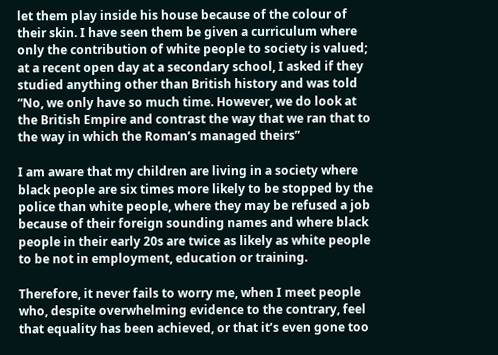let them play inside his house because of the colour of their skin. I have seen them be given a curriculum where only the contribution of white people to society is valued; at a recent open day at a secondary school, I asked if they studied anything other than British history and was told “No, we only have so much time. However, we do look at the British Empire and contrast the way that we ran that to the way in which the Roman’s managed theirs”

I am aware that my children are living in a society where black people are six times more likely to be stopped by the police than white people, where they may be refused a job because of their foreign sounding names and where black people in their early 20s are twice as likely as white people to be not in employment, education or training.

Therefore, it never fails to worry me, when I meet people who, despite overwhelming evidence to the contrary, feel that equality has been achieved, or that it’s even gone too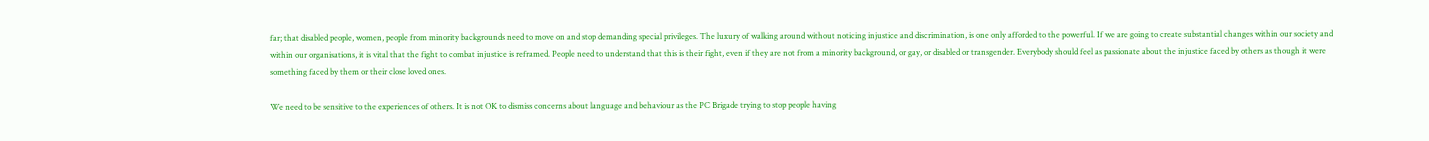far; that disabled people, women, people from minority backgrounds need to move on and stop demanding special privileges. The luxury of walking around without noticing injustice and discrimination, is one only afforded to the powerful. If we are going to create substantial changes within our society and within our organisations, it is vital that the fight to combat injustice is reframed. People need to understand that this is their fight, even if they are not from a minority background, or gay, or disabled or transgender. Everybody should feel as passionate about the injustice faced by others as though it were something faced by them or their close loved ones.

We need to be sensitive to the experiences of others. It is not OK to dismiss concerns about language and behaviour as the PC Brigade trying to stop people having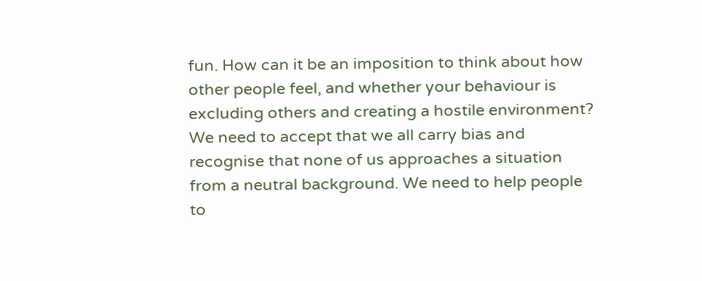fun. How can it be an imposition to think about how other people feel, and whether your behaviour is excluding others and creating a hostile environment? We need to accept that we all carry bias and recognise that none of us approaches a situation from a neutral background. We need to help people to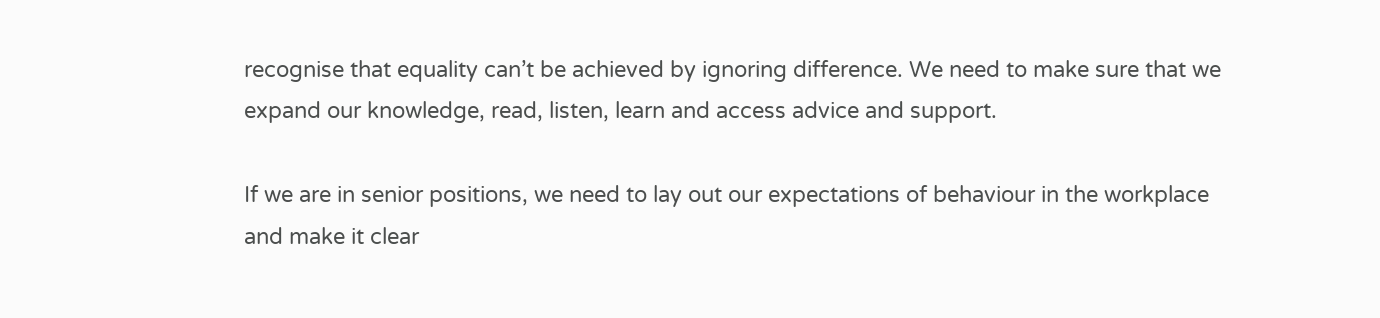recognise that equality can’t be achieved by ignoring difference. We need to make sure that we expand our knowledge, read, listen, learn and access advice and support.

If we are in senior positions, we need to lay out our expectations of behaviour in the workplace and make it clear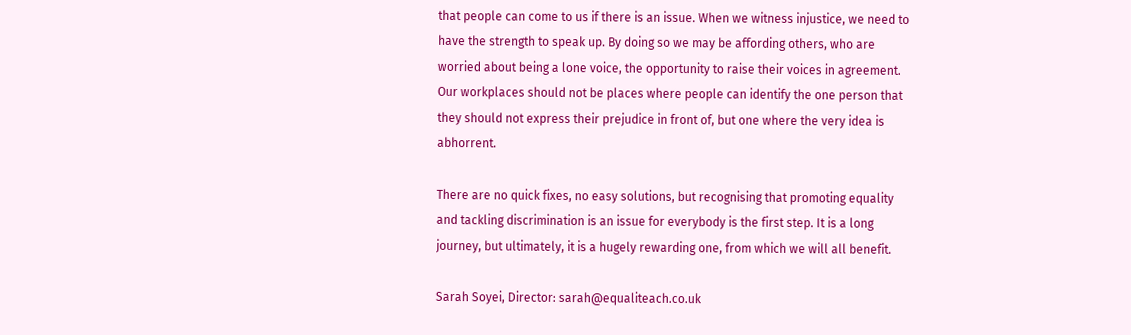that people can come to us if there is an issue. When we witness injustice, we need to have the strength to speak up. By doing so we may be affording others, who are worried about being a lone voice, the opportunity to raise their voices in agreement. Our workplaces should not be places where people can identify the one person that they should not express their prejudice in front of, but one where the very idea is abhorrent.

There are no quick fixes, no easy solutions, but recognising that promoting equality and tackling discrimination is an issue for everybody is the first step. It is a long journey, but ultimately, it is a hugely rewarding one, from which we will all benefit.

Sarah Soyei, Director: sarah@equaliteach.co.uk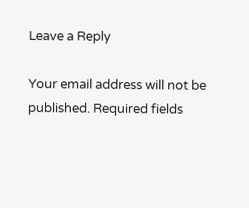Leave a Reply

Your email address will not be published. Required fields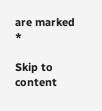are marked *

Skip to content